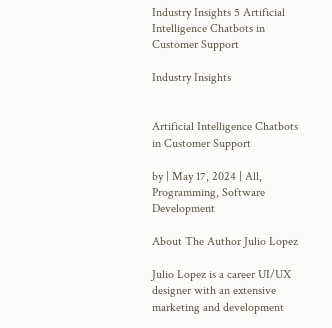Industry Insights 5 Artificial Intelligence Chatbots in Customer Support

Industry Insights


Artificial Intelligence Chatbots in Customer Support

by | May 17, 2024 | All, Programming, Software Development

About The Author Julio Lopez

Julio Lopez is a career UI/UX designer with an extensive marketing and development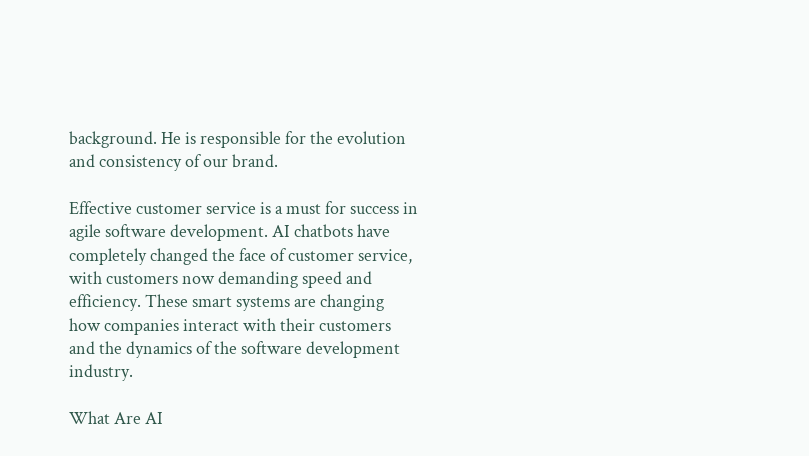background. He is responsible for the evolution and consistency of our brand.

Effective customer service is a must for success in agile software development. AI chatbots have completely changed the face of customer service, with customers now demanding speed and efficiency. These smart systems are changing how companies interact with their customers and the dynamics of the software development industry.

What Are AI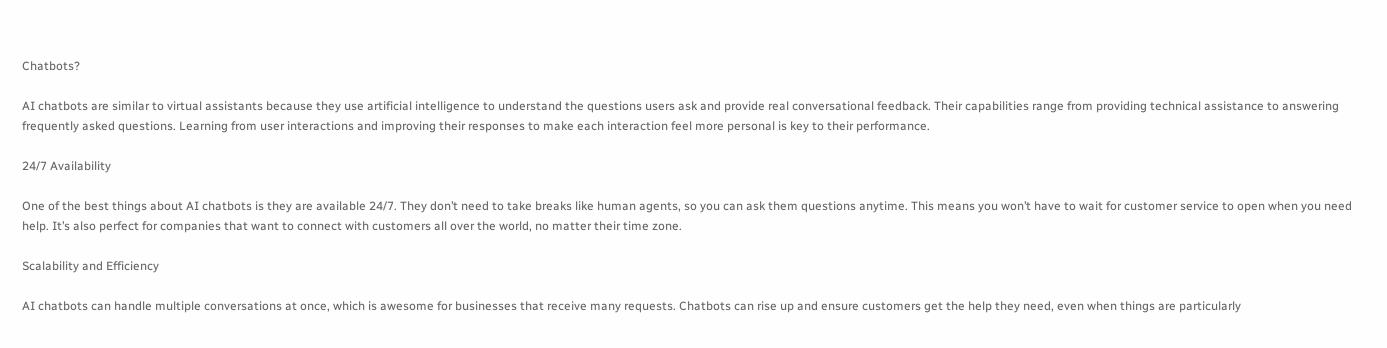Chatbots?

AI chatbots are similar to virtual assistants because they use artificial intelligence to understand the questions users ask and provide real conversational feedback. Their capabilities range from providing technical assistance to answering frequently asked questions. Learning from user interactions and improving their responses to make each interaction feel more personal is key to their performance.

24/7 Availability

One of the best things about AI chatbots is they are available 24/7. They don’t need to take breaks like human agents, so you can ask them questions anytime. This means you won’t have to wait for customer service to open when you need help. It’s also perfect for companies that want to connect with customers all over the world, no matter their time zone.

Scalability and Efficiency

AI chatbots can handle multiple conversations at once, which is awesome for businesses that receive many requests. Chatbots can rise up and ensure customers get the help they need, even when things are particularly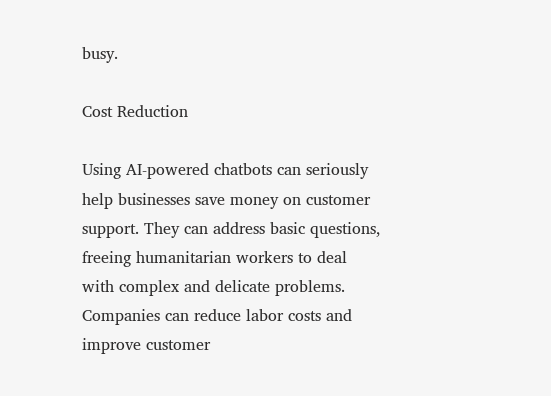busy.

Cost Reduction

Using AI-powered chatbots can seriously help businesses save money on customer support. They can address basic questions, freeing humanitarian workers to deal with complex and delicate problems. Companies can reduce labor costs and improve customer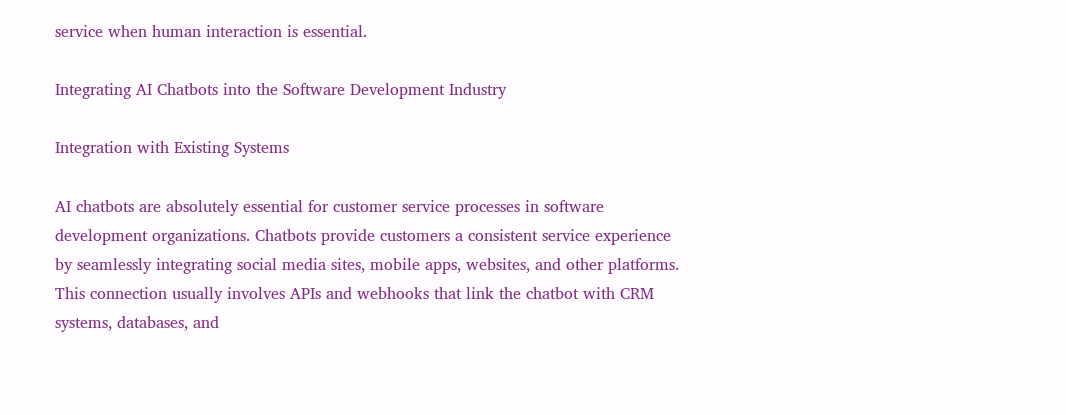service when human interaction is essential.

Integrating AI Chatbots into the Software Development Industry

Integration with Existing Systems

AI chatbots are absolutely essential for customer service processes in software development organizations. Chatbots provide customers a consistent service experience by seamlessly integrating social media sites, mobile apps, websites, and other platforms. This connection usually involves APIs and webhooks that link the chatbot with CRM systems, databases, and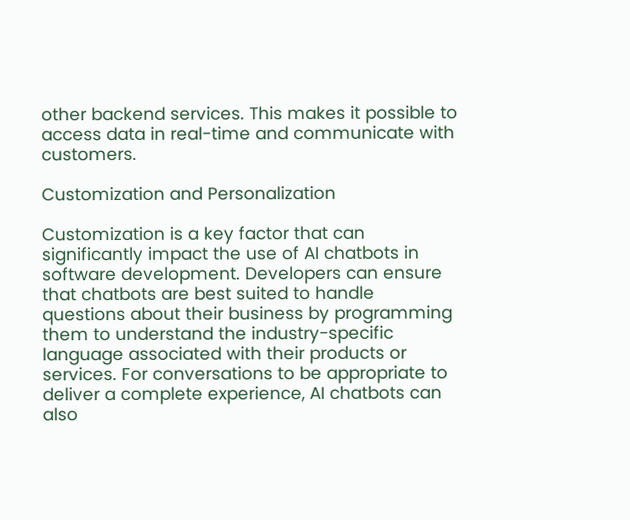other backend services. This makes it possible to access data in real-time and communicate with customers.

Customization and Personalization

Customization is a key factor that can significantly impact the use of AI chatbots in software development. Developers can ensure that chatbots are best suited to handle questions about their business by programming them to understand the industry-specific language associated with their products or services. For conversations to be appropriate to deliver a complete experience, AI chatbots can also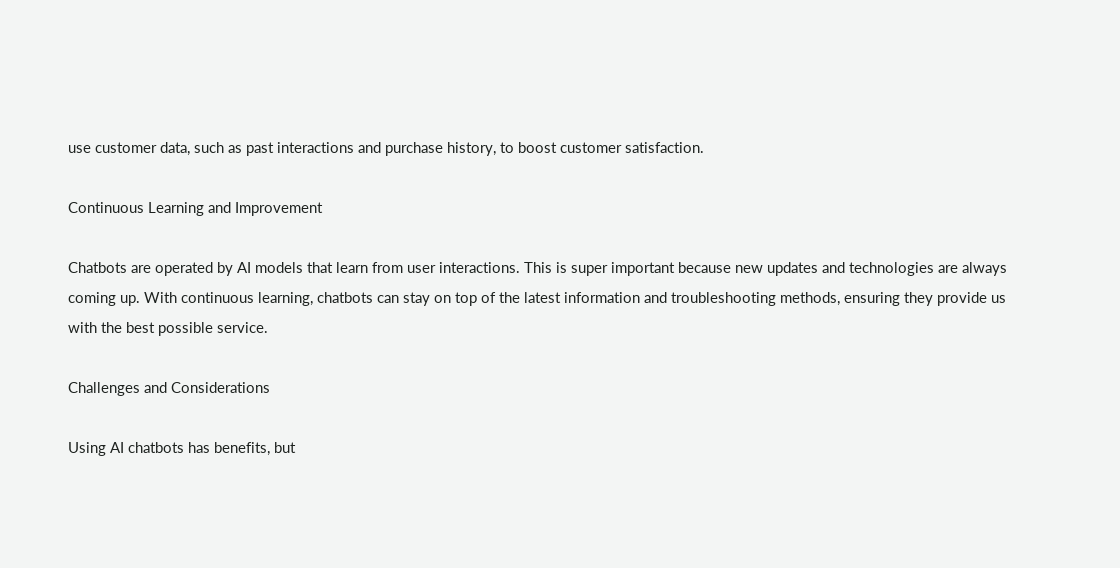use customer data, such as past interactions and purchase history, to boost customer satisfaction.

Continuous Learning and Improvement

Chatbots are operated by AI models that learn from user interactions. This is super important because new updates and technologies are always coming up. With continuous learning, chatbots can stay on top of the latest information and troubleshooting methods, ensuring they provide us with the best possible service.

Challenges and Considerations

Using AI chatbots has benefits, but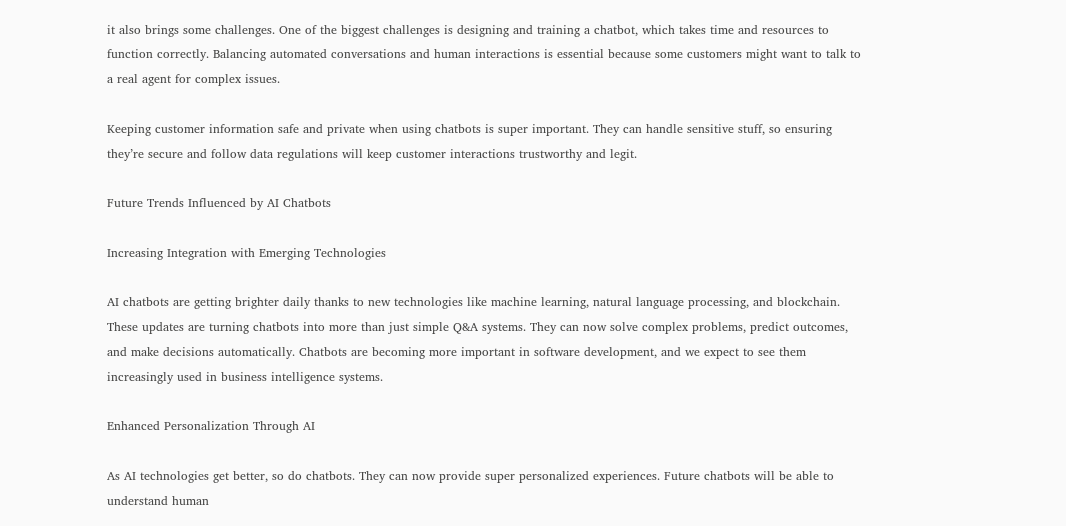it also brings some challenges. One of the biggest challenges is designing and training a chatbot, which takes time and resources to function correctly. Balancing automated conversations and human interactions is essential because some customers might want to talk to a real agent for complex issues.

Keeping customer information safe and private when using chatbots is super important. They can handle sensitive stuff, so ensuring they’re secure and follow data regulations will keep customer interactions trustworthy and legit.

Future Trends Influenced by AI Chatbots

Increasing Integration with Emerging Technologies

AI chatbots are getting brighter daily thanks to new technologies like machine learning, natural language processing, and blockchain. These updates are turning chatbots into more than just simple Q&A systems. They can now solve complex problems, predict outcomes, and make decisions automatically. Chatbots are becoming more important in software development, and we expect to see them increasingly used in business intelligence systems.

Enhanced Personalization Through AI

As AI technologies get better, so do chatbots. They can now provide super personalized experiences. Future chatbots will be able to understand human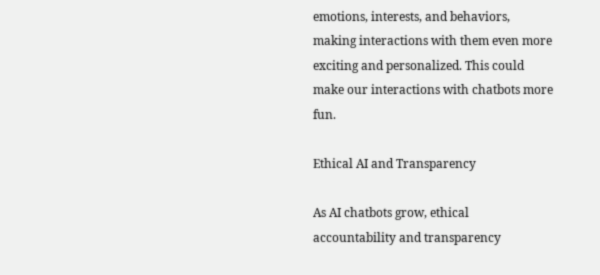emotions, interests, and behaviors, making interactions with them even more exciting and personalized. This could make our interactions with chatbots more fun.

Ethical AI and Transparency

As AI chatbots grow, ethical accountability and transparency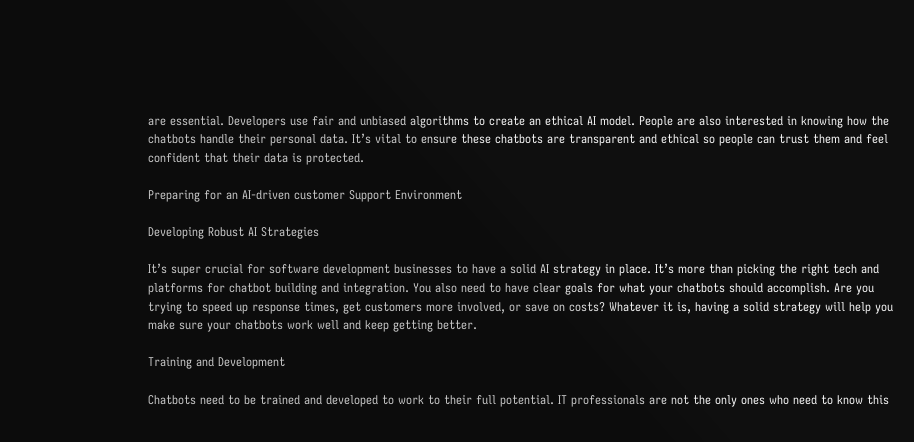are essential. Developers use fair and unbiased algorithms to create an ethical AI model. People are also interested in knowing how the chatbots handle their personal data. It’s vital to ensure these chatbots are transparent and ethical so people can trust them and feel confident that their data is protected.

Preparing for an AI-driven customer Support Environment

Developing Robust AI Strategies

It’s super crucial for software development businesses to have a solid AI strategy in place. It’s more than picking the right tech and platforms for chatbot building and integration. You also need to have clear goals for what your chatbots should accomplish. Are you trying to speed up response times, get customers more involved, or save on costs? Whatever it is, having a solid strategy will help you make sure your chatbots work well and keep getting better.

Training and Development

Chatbots need to be trained and developed to work to their full potential. IT professionals are not the only ones who need to know this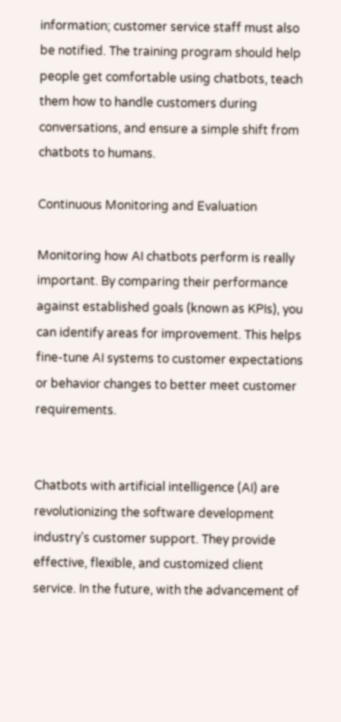information; customer service staff must also be notified. The training program should help people get comfortable using chatbots, teach them how to handle customers during conversations, and ensure a simple shift from chatbots to humans.

Continuous Monitoring and Evaluation

Monitoring how AI chatbots perform is really important. By comparing their performance against established goals (known as KPIs), you can identify areas for improvement. This helps fine-tune AI systems to customer expectations or behavior changes to better meet customer requirements.


Chatbots with artificial intelligence (AI) are revolutionizing the software development industry’s customer support. They provide effective, flexible, and customized client service. In the future, with the advancement of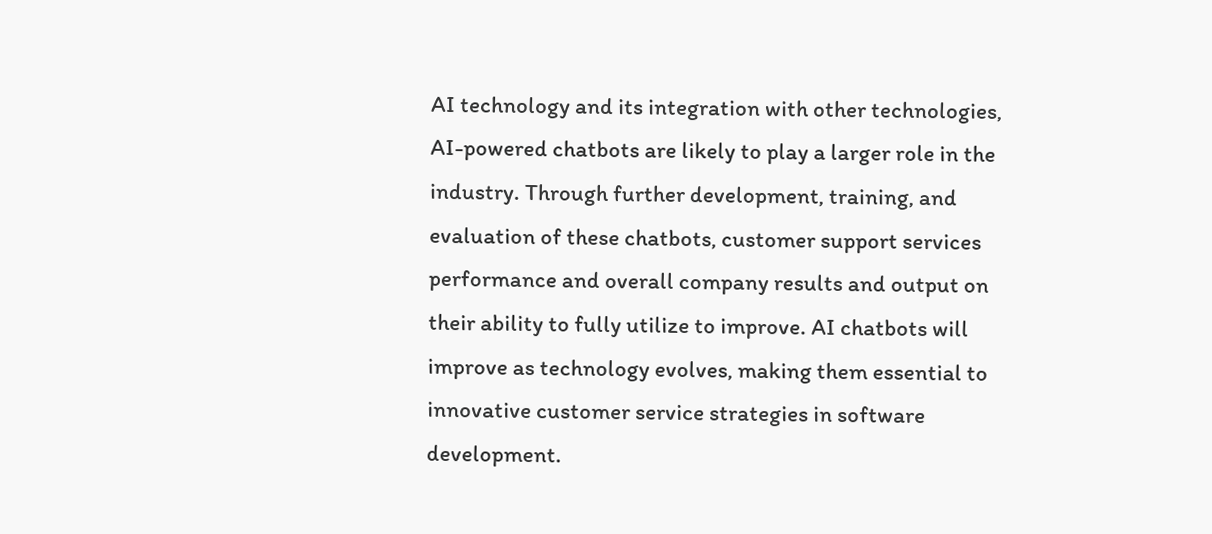AI technology and its integration with other technologies, AI-powered chatbots are likely to play a larger role in the industry. Through further development, training, and evaluation of these chatbots, customer support services performance and overall company results and output on their ability to fully utilize to improve. AI chatbots will improve as technology evolves, making them essential to innovative customer service strategies in software development.